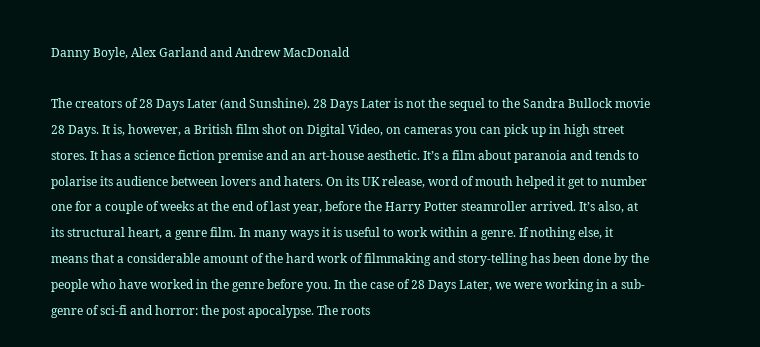Danny Boyle, Alex Garland and Andrew MacDonald

The creators of 28 Days Later (and Sunshine). 28 Days Later is not the sequel to the Sandra Bullock movie 28 Days. It is, however, a British film shot on Digital Video, on cameras you can pick up in high street stores. It has a science fiction premise and an art-house aesthetic. It’s a film about paranoia and tends to polarise its audience between lovers and haters. On its UK release, word of mouth helped it get to number one for a couple of weeks at the end of last year, before the Harry Potter steamroller arrived. It’s also, at its structural heart, a genre film. In many ways it is useful to work within a genre. If nothing else, it means that a considerable amount of the hard work of filmmaking and story-telling has been done by the people who have worked in the genre before you. In the case of 28 Days Later, we were working in a sub-genre of sci-fi and horror: the post apocalypse. The roots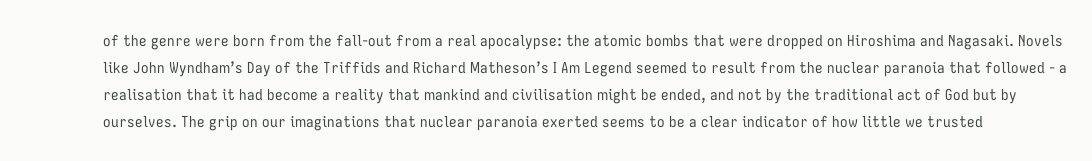of the genre were born from the fall-out from a real apocalypse: the atomic bombs that were dropped on Hiroshima and Nagasaki. Novels like John Wyndham’s Day of the Triffids and Richard Matheson’s I Am Legend seemed to result from the nuclear paranoia that followed - a realisation that it had become a reality that mankind and civilisation might be ended, and not by the traditional act of God but by ourselves. The grip on our imaginations that nuclear paranoia exerted seems to be a clear indicator of how little we trusted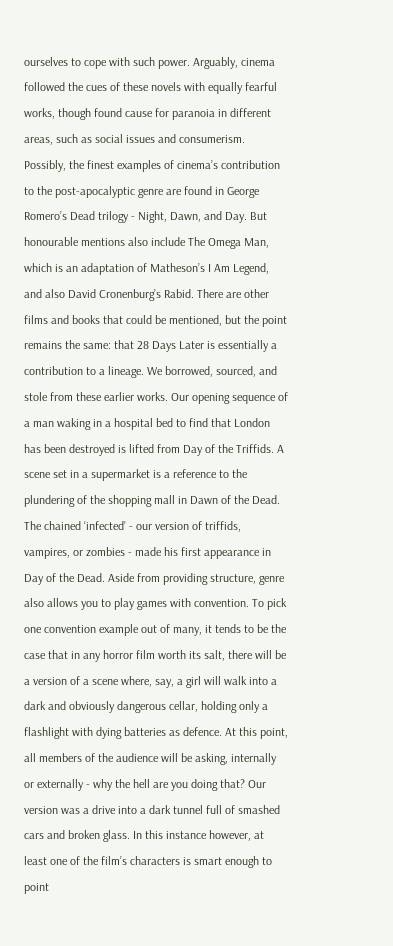ourselves to cope with such power. Arguably, cinema followed the cues of these novels with equally fearful works, though found cause for paranoia in different areas, such as social issues and consumerism. Possibly, the finest examples of cinema’s contribution to the post-apocalyptic genre are found in George Romero’s Dead trilogy - Night, Dawn, and Day. But honourable mentions also include The Omega Man, which is an adaptation of Matheson’s I Am Legend, and also David Cronenburg’s Rabid. There are other films and books that could be mentioned, but the point remains the same: that 28 Days Later is essentially a contribution to a lineage. We borrowed, sourced, and stole from these earlier works. Our opening sequence of a man waking in a hospital bed to find that London has been destroyed is lifted from Day of the Triffids. A scene set in a supermarket is a reference to the plundering of the shopping mall in Dawn of the Dead. The chained ‘infected’ - our version of triffids, vampires, or zombies - made his first appearance in Day of the Dead. Aside from providing structure, genre also allows you to play games with convention. To pick one convention example out of many, it tends to be the case that in any horror film worth its salt, there will be a version of a scene where, say, a girl will walk into a dark and obviously dangerous cellar, holding only a flashlight with dying batteries as defence. At this point, all members of the audience will be asking, internally or externally - why the hell are you doing that? Our version was a drive into a dark tunnel full of smashed cars and broken glass. In this instance however, at least one of the film’s characters is smart enough to point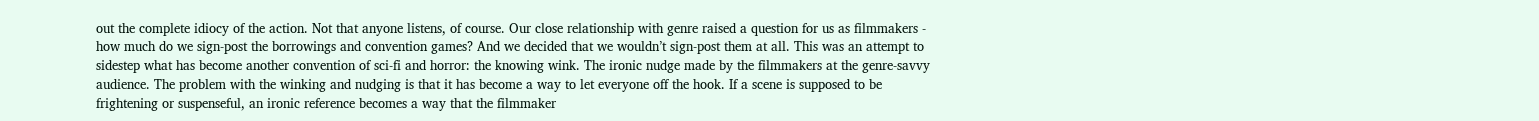out the complete idiocy of the action. Not that anyone listens, of course. Our close relationship with genre raised a question for us as filmmakers - how much do we sign-post the borrowings and convention games? And we decided that we wouldn’t sign-post them at all. This was an attempt to sidestep what has become another convention of sci-fi and horror: the knowing wink. The ironic nudge made by the filmmakers at the genre-savvy audience. The problem with the winking and nudging is that it has become a way to let everyone off the hook. If a scene is supposed to be frightening or suspenseful, an ironic reference becomes a way that the filmmaker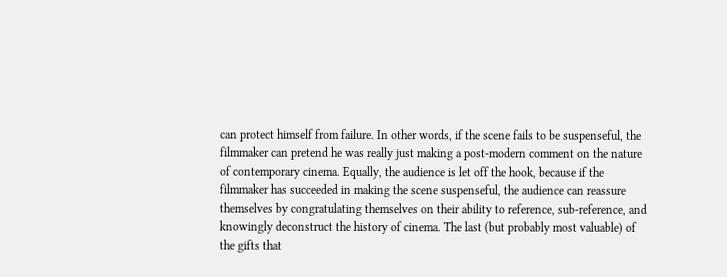can protect himself from failure. In other words, if the scene fails to be suspenseful, the filmmaker can pretend he was really just making a post-modern comment on the nature of contemporary cinema. Equally, the audience is let off the hook, because if the filmmaker has succeeded in making the scene suspenseful, the audience can reassure themselves by congratulating themselves on their ability to reference, sub-reference, and knowingly deconstruct the history of cinema. The last (but probably most valuable) of the gifts that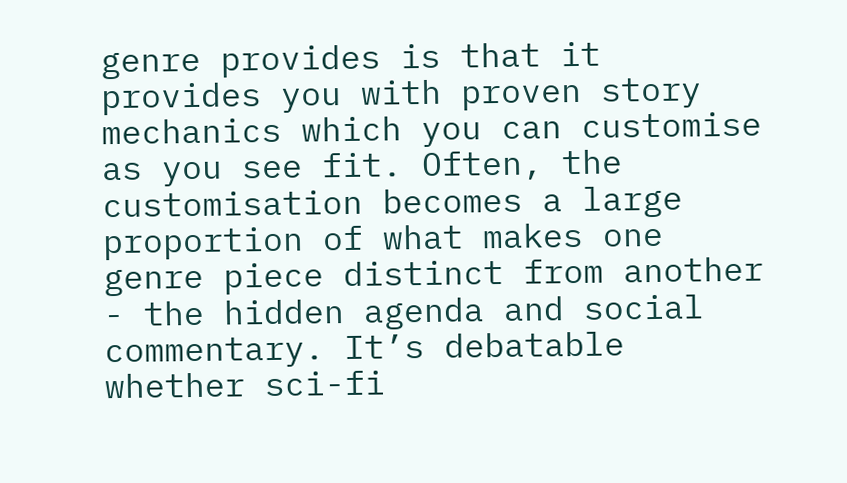genre provides is that it provides you with proven story mechanics which you can customise as you see fit. Often, the customisation becomes a large proportion of what makes one genre piece distinct from another - the hidden agenda and social commentary. It’s debatable whether sci-fi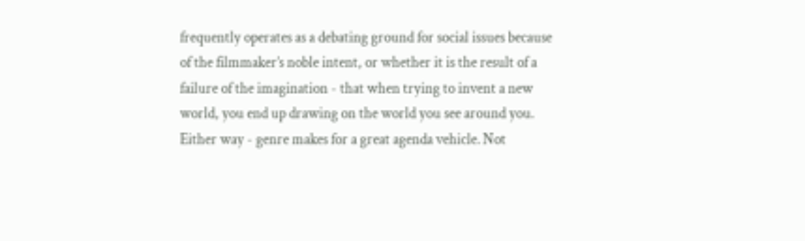frequently operates as a debating ground for social issues because of the filmmaker’s noble intent, or whether it is the result of a failure of the imagination - that when trying to invent a new world, you end up drawing on the world you see around you. Either way - genre makes for a great agenda vehicle. Not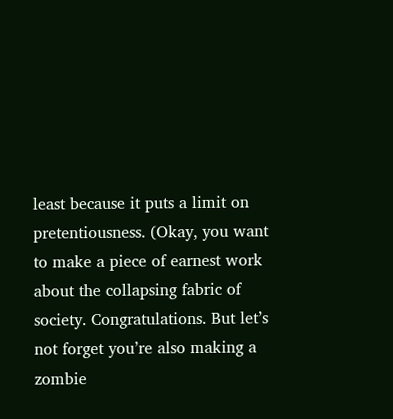least because it puts a limit on pretentiousness. (Okay, you want to make a piece of earnest work about the collapsing fabric of society. Congratulations. But let’s not forget you’re also making a zombie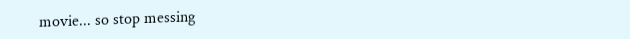movie... so stop messing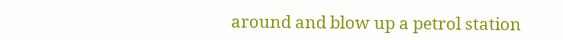around and blow up a petrol station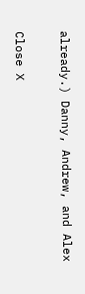already.) Danny, Andrew, and Alex

Close X